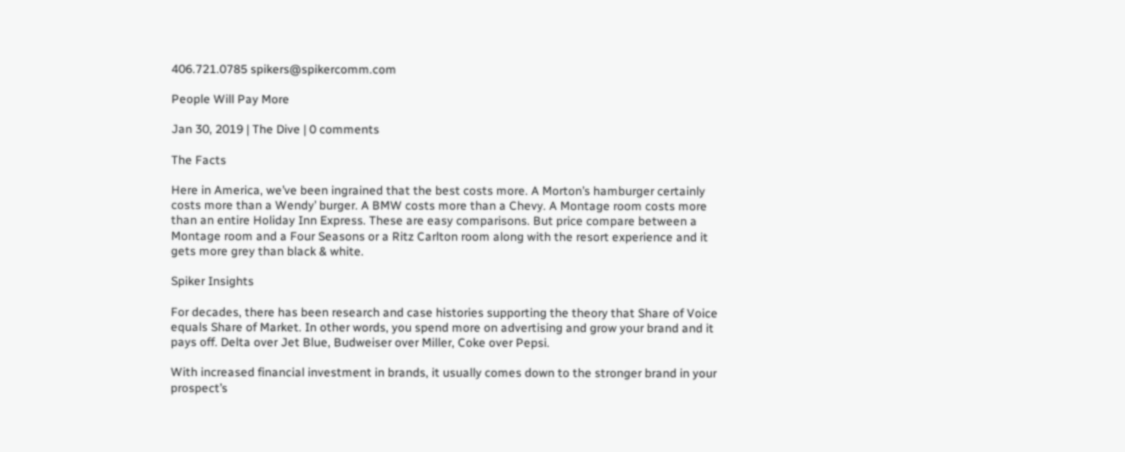406.721.0785 spikers@spikercomm.com

People Will Pay More

Jan 30, 2019 | The Dive | 0 comments

The Facts

Here in America, we’ve been ingrained that the best costs more. A Morton’s hamburger certainly costs more than a Wendy’ burger. A BMW costs more than a Chevy. A Montage room costs more than an entire Holiday Inn Express. These are easy comparisons. But price compare between a Montage room and a Four Seasons or a Ritz Carlton room along with the resort experience and it gets more grey than black & white.

Spiker Insights

For decades, there has been research and case histories supporting the theory that Share of Voice equals Share of Market. In other words, you spend more on advertising and grow your brand and it pays off. Delta over Jet Blue, Budweiser over Miller, Coke over Pepsi.

With increased financial investment in brands, it usually comes down to the stronger brand in your prospect’s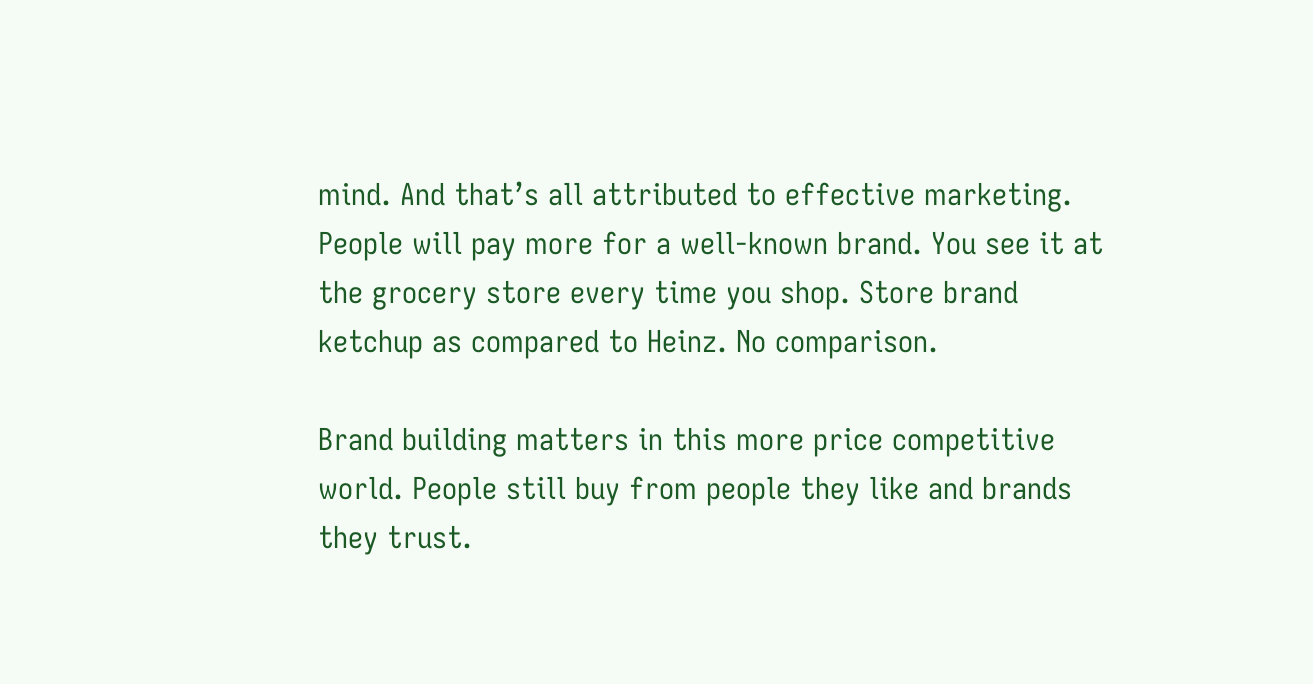mind. And that’s all attributed to effective marketing. People will pay more for a well-known brand. You see it at the grocery store every time you shop. Store brand ketchup as compared to Heinz. No comparison.

Brand building matters in this more price competitive world. People still buy from people they like and brands they trust.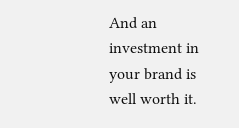And an investment in your brand is well worth it.